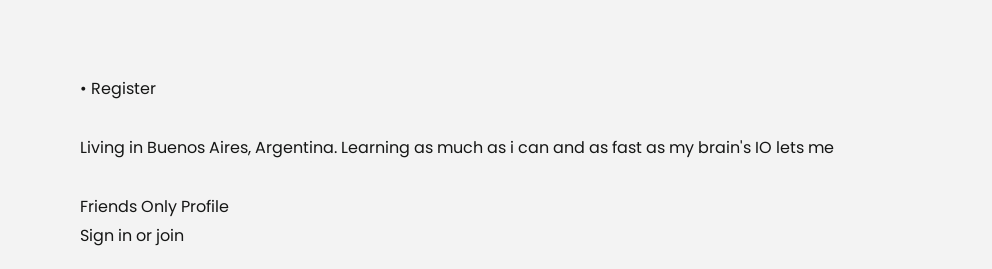• Register

Living in Buenos Aires, Argentina. Learning as much as i can and as fast as my brain's IO lets me

Friends Only Profile
Sign in or join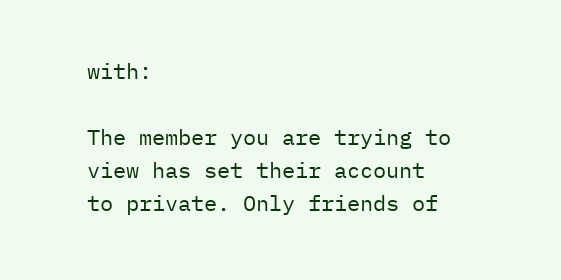with:

The member you are trying to view has set their account to private. Only friends of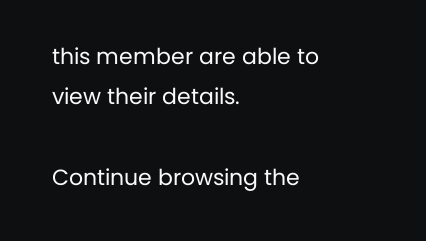this member are able to view their details.

Continue browsing the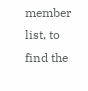member list, to find the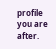profile you are after.